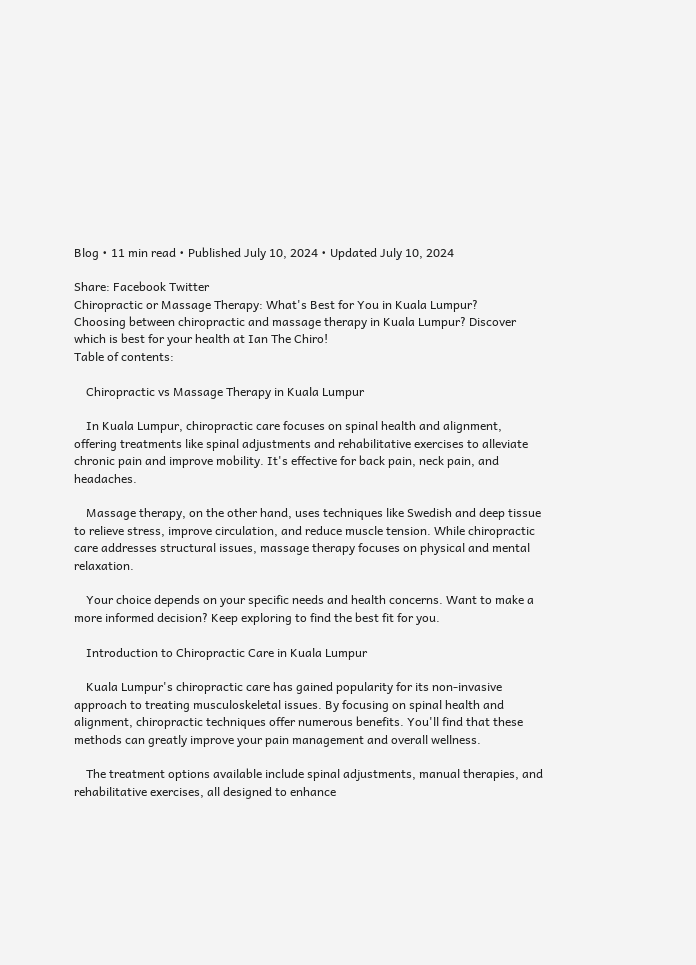Blog • 11 min read • Published July 10, 2024 • Updated July 10, 2024

Share: Facebook Twitter
Chiropractic or Massage Therapy: What's Best for You in Kuala Lumpur?
Choosing between chiropractic and massage therapy in Kuala Lumpur? Discover which is best for your health at Ian The Chiro!
Table of contents:

    Chiropractic vs Massage Therapy in Kuala Lumpur

    In Kuala Lumpur, chiropractic care focuses on spinal health and alignment, offering treatments like spinal adjustments and rehabilitative exercises to alleviate chronic pain and improve mobility. It's effective for back pain, neck pain, and headaches.

    Massage therapy, on the other hand, uses techniques like Swedish and deep tissue to relieve stress, improve circulation, and reduce muscle tension. While chiropractic care addresses structural issues, massage therapy focuses on physical and mental relaxation.

    Your choice depends on your specific needs and health concerns. Want to make a more informed decision? Keep exploring to find the best fit for you.

    Introduction to Chiropractic Care in Kuala Lumpur

    Kuala Lumpur's chiropractic care has gained popularity for its non-invasive approach to treating musculoskeletal issues. By focusing on spinal health and alignment, chiropractic techniques offer numerous benefits. You'll find that these methods can greatly improve your pain management and overall wellness.

    The treatment options available include spinal adjustments, manual therapies, and rehabilitative exercises, all designed to enhance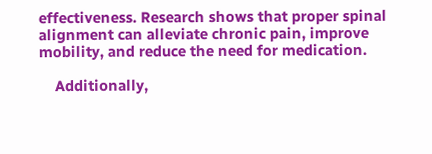effectiveness. Research shows that proper spinal alignment can alleviate chronic pain, improve mobility, and reduce the need for medication.

    Additionally,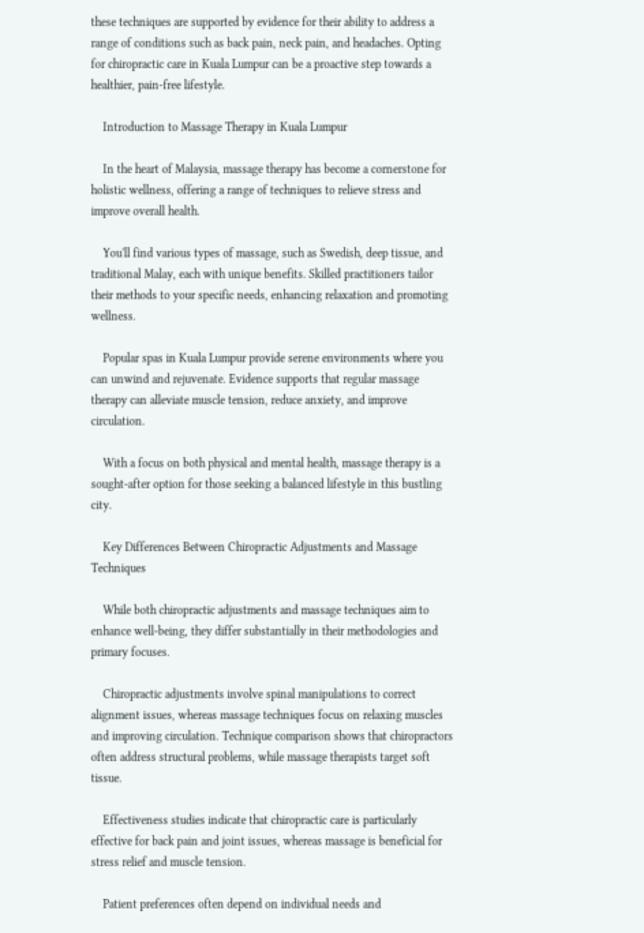these techniques are supported by evidence for their ability to address a range of conditions such as back pain, neck pain, and headaches. Opting for chiropractic care in Kuala Lumpur can be a proactive step towards a healthier, pain-free lifestyle.

    Introduction to Massage Therapy in Kuala Lumpur

    In the heart of Malaysia, massage therapy has become a cornerstone for holistic wellness, offering a range of techniques to relieve stress and improve overall health.

    You'll find various types of massage, such as Swedish, deep tissue, and traditional Malay, each with unique benefits. Skilled practitioners tailor their methods to your specific needs, enhancing relaxation and promoting wellness.

    Popular spas in Kuala Lumpur provide serene environments where you can unwind and rejuvenate. Evidence supports that regular massage therapy can alleviate muscle tension, reduce anxiety, and improve circulation.

    With a focus on both physical and mental health, massage therapy is a sought-after option for those seeking a balanced lifestyle in this bustling city.

    Key Differences Between Chiropractic Adjustments and Massage Techniques

    While both chiropractic adjustments and massage techniques aim to enhance well-being, they differ substantially in their methodologies and primary focuses.

    Chiropractic adjustments involve spinal manipulations to correct alignment issues, whereas massage techniques focus on relaxing muscles and improving circulation. Technique comparison shows that chiropractors often address structural problems, while massage therapists target soft tissue.

    Effectiveness studies indicate that chiropractic care is particularly effective for back pain and joint issues, whereas massage is beneficial for stress relief and muscle tension.

    Patient preferences often depend on individual needs and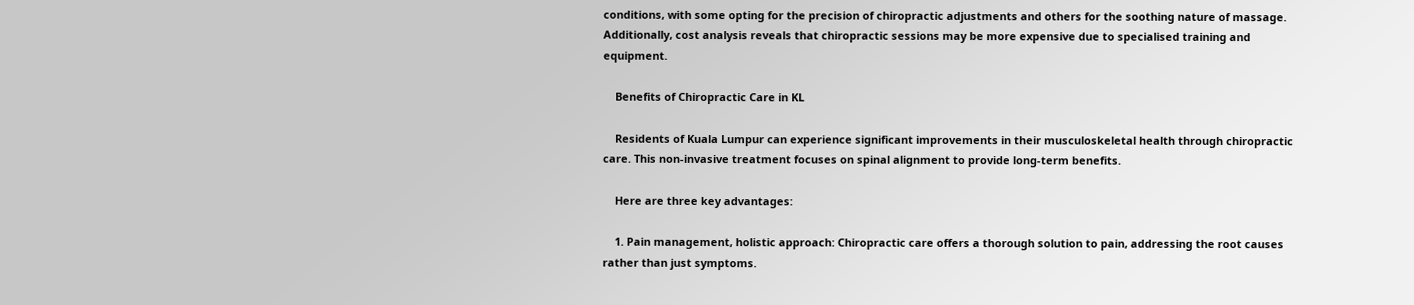conditions, with some opting for the precision of chiropractic adjustments and others for the soothing nature of massage. Additionally, cost analysis reveals that chiropractic sessions may be more expensive due to specialised training and equipment.

    Benefits of Chiropractic Care in KL

    Residents of Kuala Lumpur can experience significant improvements in their musculoskeletal health through chiropractic care. This non-invasive treatment focuses on spinal alignment to provide long-term benefits.

    Here are three key advantages:

    1. Pain management, holistic approach: Chiropractic care offers a thorough solution to pain, addressing the root causes rather than just symptoms.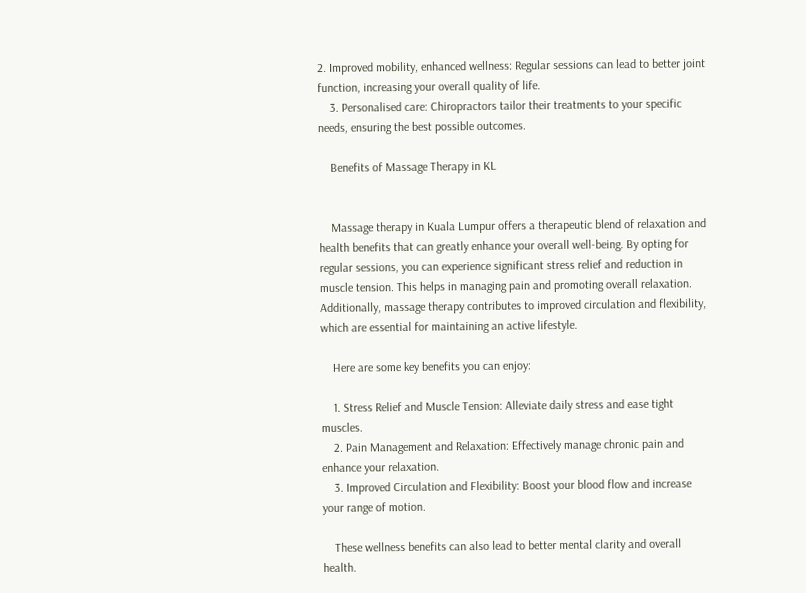2. Improved mobility, enhanced wellness: Regular sessions can lead to better joint function, increasing your overall quality of life.
    3. Personalised care: Chiropractors tailor their treatments to your specific needs, ensuring the best possible outcomes.

    Benefits of Massage Therapy in KL


    Massage therapy in Kuala Lumpur offers a therapeutic blend of relaxation and health benefits that can greatly enhance your overall well-being. By opting for regular sessions, you can experience significant stress relief and reduction in muscle tension. This helps in managing pain and promoting overall relaxation. Additionally, massage therapy contributes to improved circulation and flexibility, which are essential for maintaining an active lifestyle.

    Here are some key benefits you can enjoy:

    1. Stress Relief and Muscle Tension: Alleviate daily stress and ease tight muscles.
    2. Pain Management and Relaxation: Effectively manage chronic pain and enhance your relaxation.
    3. Improved Circulation and Flexibility: Boost your blood flow and increase your range of motion.

    These wellness benefits can also lead to better mental clarity and overall health.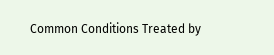Common Conditions Treated by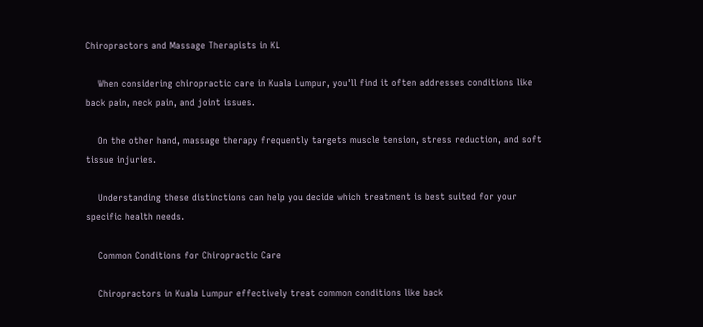Chiropractors and Massage Therapists in KL

    When considering chiropractic care in Kuala Lumpur, you'll find it often addresses conditions like back pain, neck pain, and joint issues.

    On the other hand, massage therapy frequently targets muscle tension, stress reduction, and soft tissue injuries.

    Understanding these distinctions can help you decide which treatment is best suited for your specific health needs.

    Common Conditions for Chiropractic Care

    Chiropractors in Kuala Lumpur effectively treat common conditions like back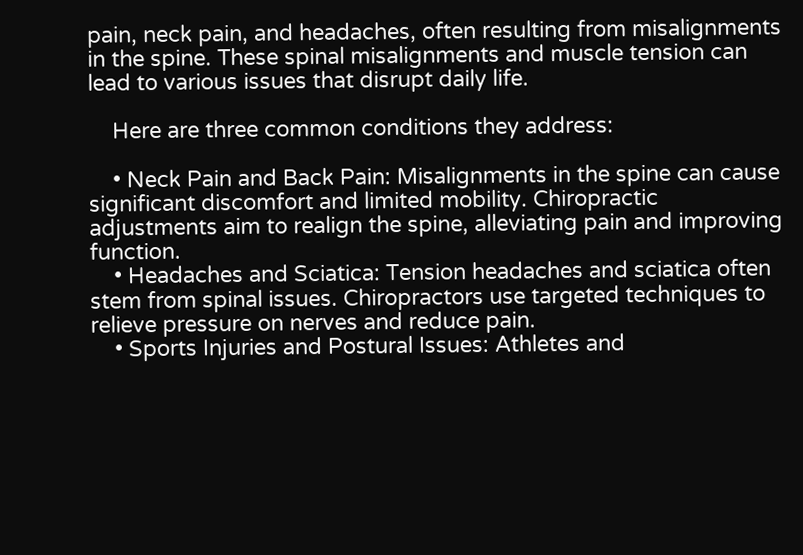pain, neck pain, and headaches, often resulting from misalignments in the spine. These spinal misalignments and muscle tension can lead to various issues that disrupt daily life.

    Here are three common conditions they address:

    • Neck Pain and Back Pain: Misalignments in the spine can cause significant discomfort and limited mobility. Chiropractic adjustments aim to realign the spine, alleviating pain and improving function.
    • Headaches and Sciatica: Tension headaches and sciatica often stem from spinal issues. Chiropractors use targeted techniques to relieve pressure on nerves and reduce pain.
    • Sports Injuries and Postural Issues: Athletes and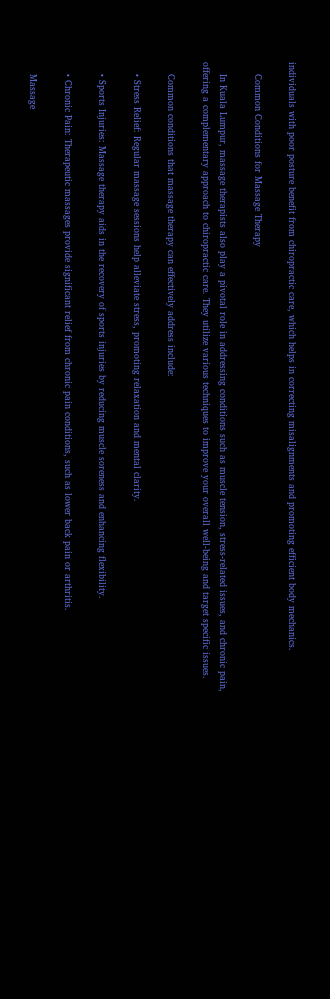individuals with poor posture benefit from chiropractic care, which helps in correcting misalignments and promoting efficient body mechanics.

    Common Conditions for Massage Therapy

    In Kuala Lumpur, massage therapists also play a pivotal role in addressing conditions such as muscle tension, stress-related issues, and chronic pain, offering a complementary approach to chiropractic care. They utilize various techniques to improve your overall well-being and target specific issues.

    Common conditions that massage therapy can effectively address include:

    • Stress Relief: Regular massage sessions help alleviate stress, promoting relaxation and mental clarity.

    • Sports Injuries: Massage therapy aids in the recovery of sports injuries by reducing muscle soreness and enhancing flexibility.

    • Chronic Pain: Therapeutic massages provide significant relief from chronic pain conditions, such as lower back pain or arthritis.

    Massage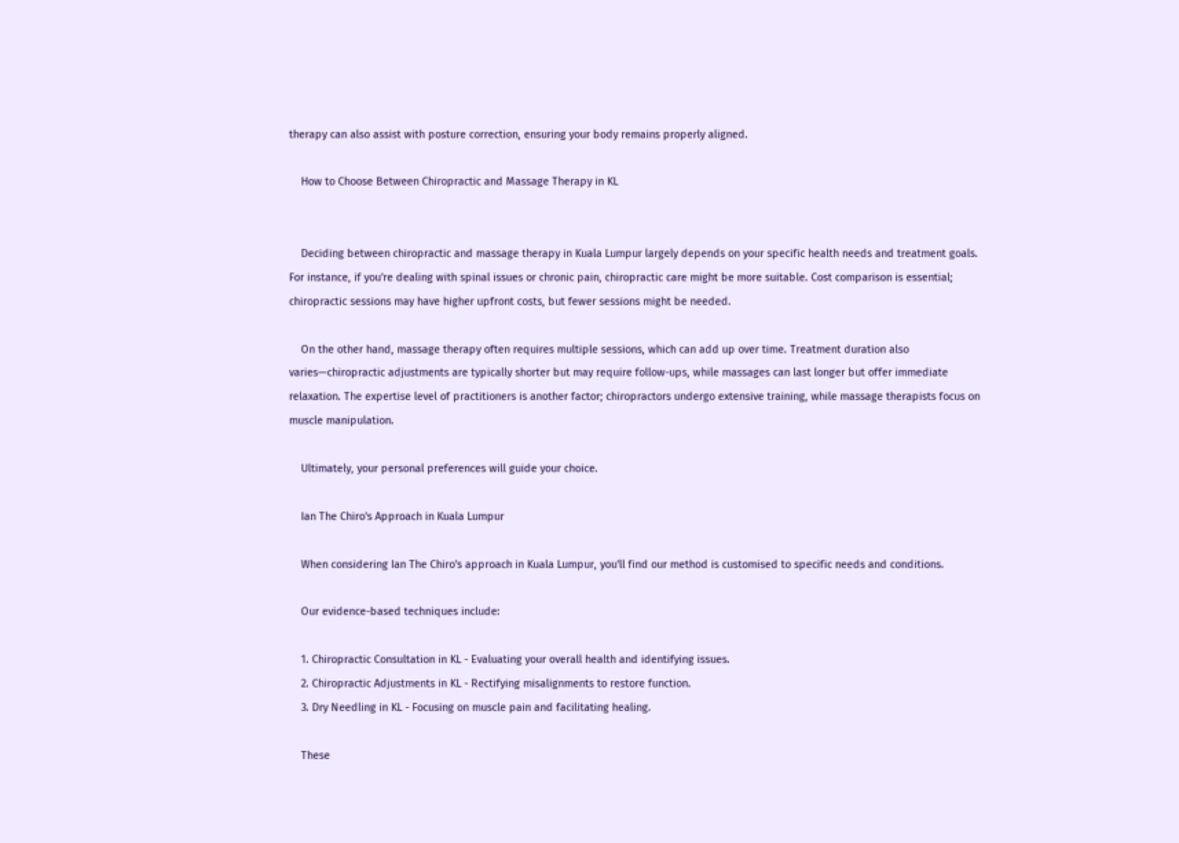therapy can also assist with posture correction, ensuring your body remains properly aligned.

    How to Choose Between Chiropractic and Massage Therapy in KL


    Deciding between chiropractic and massage therapy in Kuala Lumpur largely depends on your specific health needs and treatment goals. For instance, if you're dealing with spinal issues or chronic pain, chiropractic care might be more suitable. Cost comparison is essential; chiropractic sessions may have higher upfront costs, but fewer sessions might be needed.

    On the other hand, massage therapy often requires multiple sessions, which can add up over time. Treatment duration also varies—chiropractic adjustments are typically shorter but may require follow-ups, while massages can last longer but offer immediate relaxation. The expertise level of practitioners is another factor; chiropractors undergo extensive training, while massage therapists focus on muscle manipulation.

    Ultimately, your personal preferences will guide your choice.

    Ian The Chiro's Approach in Kuala Lumpur

    When considering Ian The Chiro's approach in Kuala Lumpur, you'll find our method is customised to specific needs and conditions.

    Our evidence-based techniques include:

    1. Chiropractic Consultation in KL - Evaluating your overall health and identifying issues.
    2. Chiropractic Adjustments in KL - Rectifying misalignments to restore function.
    3. Dry Needling in KL - Focusing on muscle pain and facilitating healing.

    These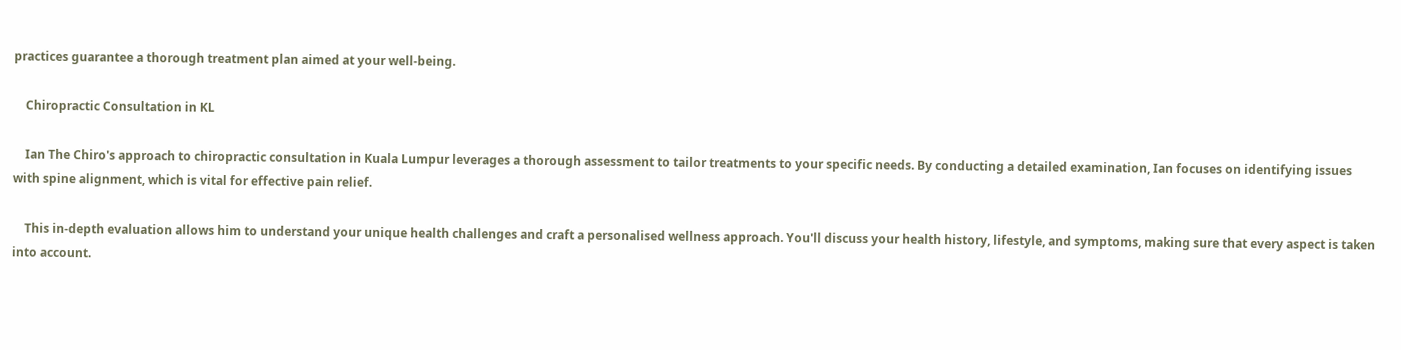practices guarantee a thorough treatment plan aimed at your well-being.

    Chiropractic Consultation in KL

    Ian The Chiro's approach to chiropractic consultation in Kuala Lumpur leverages a thorough assessment to tailor treatments to your specific needs. By conducting a detailed examination, Ian focuses on identifying issues with spine alignment, which is vital for effective pain relief.

    This in-depth evaluation allows him to understand your unique health challenges and craft a personalised wellness approach. You'll discuss your health history, lifestyle, and symptoms, making sure that every aspect is taken into account.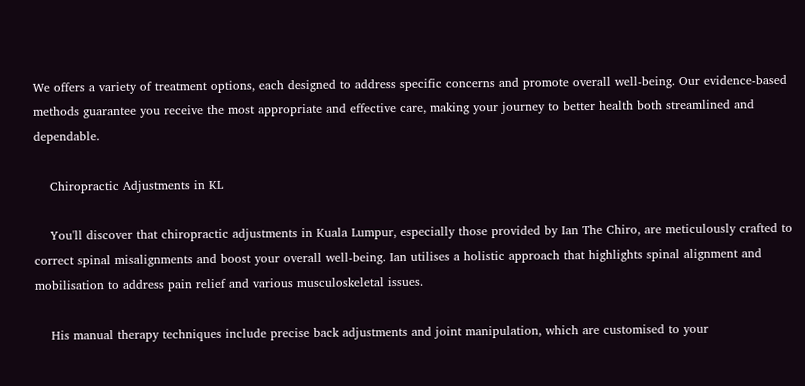We offers a variety of treatment options, each designed to address specific concerns and promote overall well-being. Our evidence-based methods guarantee you receive the most appropriate and effective care, making your journey to better health both streamlined and dependable.

    Chiropractic Adjustments in KL

    You'll discover that chiropractic adjustments in Kuala Lumpur, especially those provided by Ian The Chiro, are meticulously crafted to correct spinal misalignments and boost your overall well-being. Ian utilises a holistic approach that highlights spinal alignment and mobilisation to address pain relief and various musculoskeletal issues.

    His manual therapy techniques include precise back adjustments and joint manipulation, which are customised to your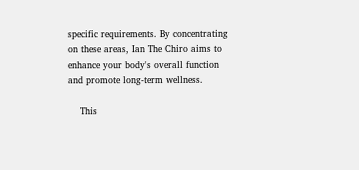specific requirements. By concentrating on these areas, Ian The Chiro aims to enhance your body's overall function and promote long-term wellness.

    This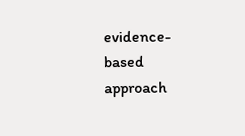evidence-based approach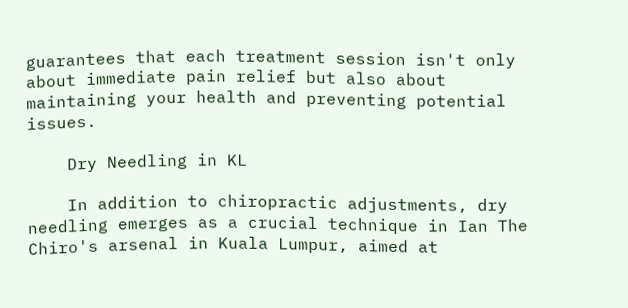guarantees that each treatment session isn't only about immediate pain relief but also about maintaining your health and preventing potential issues.

    Dry Needling in KL

    In addition to chiropractic adjustments, dry needling emerges as a crucial technique in Ian The Chiro's arsenal in Kuala Lumpur, aimed at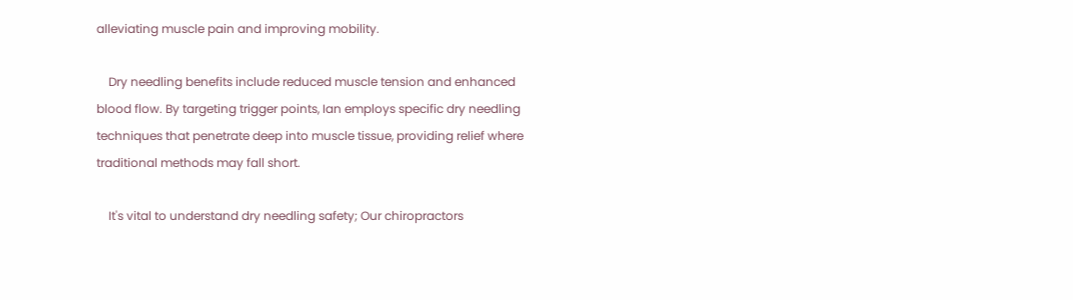alleviating muscle pain and improving mobility.

    Dry needling benefits include reduced muscle tension and enhanced blood flow. By targeting trigger points, Ian employs specific dry needling techniques that penetrate deep into muscle tissue, providing relief where traditional methods may fall short.

    It's vital to understand dry needling safety; Our chiropractors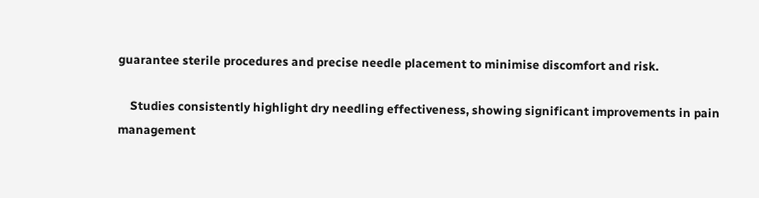guarantee sterile procedures and precise needle placement to minimise discomfort and risk.

    Studies consistently highlight dry needling effectiveness, showing significant improvements in pain management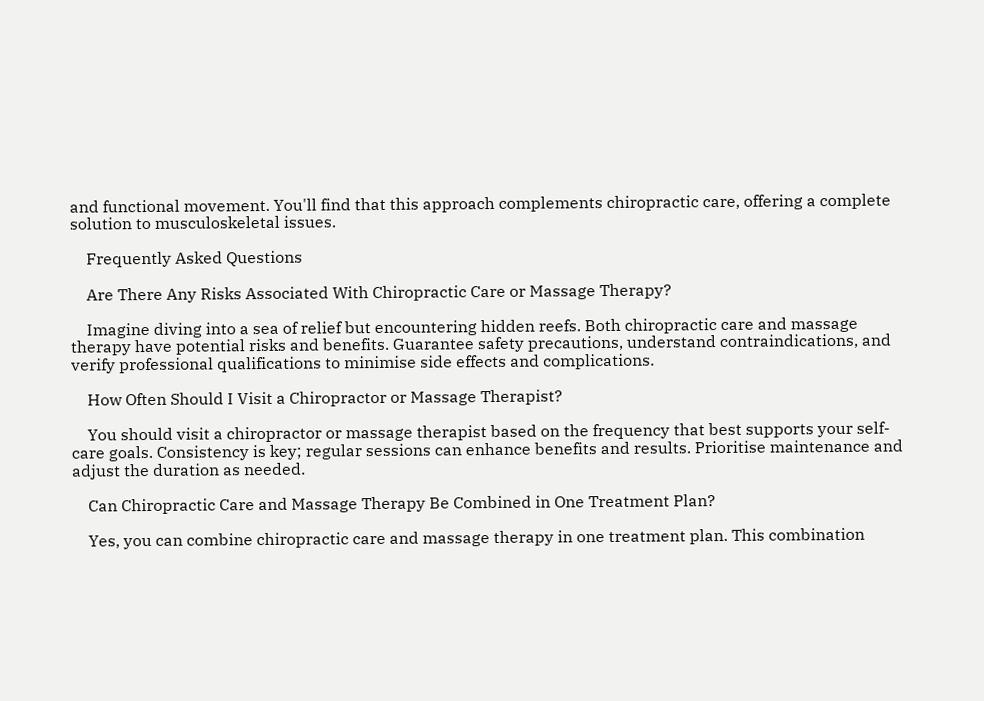and functional movement. You'll find that this approach complements chiropractic care, offering a complete solution to musculoskeletal issues.

    Frequently Asked Questions

    Are There Any Risks Associated With Chiropractic Care or Massage Therapy?

    Imagine diving into a sea of relief but encountering hidden reefs. Both chiropractic care and massage therapy have potential risks and benefits. Guarantee safety precautions, understand contraindications, and verify professional qualifications to minimise side effects and complications.

    How Often Should I Visit a Chiropractor or Massage Therapist?

    You should visit a chiropractor or massage therapist based on the frequency that best supports your self-care goals. Consistency is key; regular sessions can enhance benefits and results. Prioritise maintenance and adjust the duration as needed.

    Can Chiropractic Care and Massage Therapy Be Combined in One Treatment Plan?

    Yes, you can combine chiropractic care and massage therapy in one treatment plan. This combination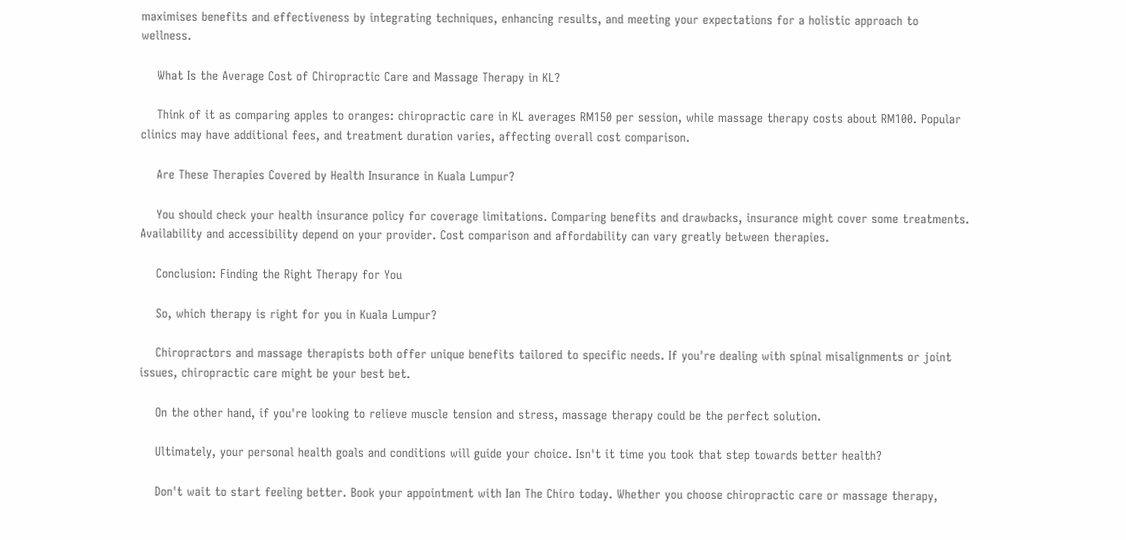maximises benefits and effectiveness by integrating techniques, enhancing results, and meeting your expectations for a holistic approach to wellness.

    What Is the Average Cost of Chiropractic Care and Massage Therapy in KL?

    Think of it as comparing apples to oranges: chiropractic care in KL averages RM150 per session, while massage therapy costs about RM100. Popular clinics may have additional fees, and treatment duration varies, affecting overall cost comparison.

    Are These Therapies Covered by Health Insurance in Kuala Lumpur?

    You should check your health insurance policy for coverage limitations. Comparing benefits and drawbacks, insurance might cover some treatments. Availability and accessibility depend on your provider. Cost comparison and affordability can vary greatly between therapies.

    Conclusion: Finding the Right Therapy for You

    So, which therapy is right for you in Kuala Lumpur?

    Chiropractors and massage therapists both offer unique benefits tailored to specific needs. If you're dealing with spinal misalignments or joint issues, chiropractic care might be your best bet.

    On the other hand, if you're looking to relieve muscle tension and stress, massage therapy could be the perfect solution.

    Ultimately, your personal health goals and conditions will guide your choice. Isn't it time you took that step towards better health?

    Don't wait to start feeling better. Book your appointment with Ian The Chiro today. Whether you choose chiropractic care or massage therapy,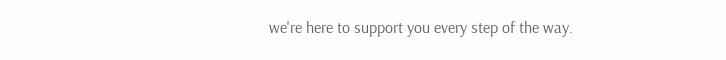we're here to support you every step of the way.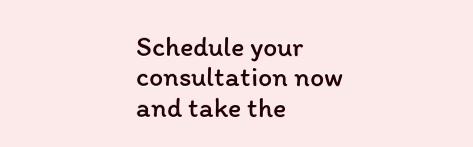Schedule your consultation now and take the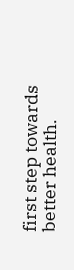first step towards better health.